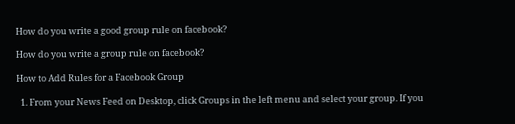How do you write a good group rule on facebook?

How do you write a group rule on facebook?

How to Add Rules for a Facebook Group

  1. From your News Feed on Desktop, click Groups in the left menu and select your group. If you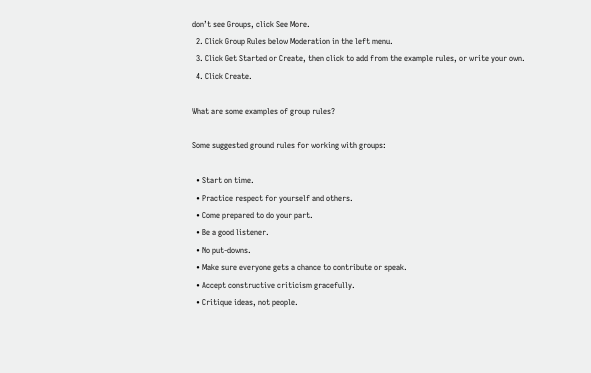don’t see Groups, click See More.
  2. Click Group Rules below Moderation in the left menu.
  3. Click Get Started or Create, then click to add from the example rules, or write your own.
  4. Click Create.

What are some examples of group rules?

Some suggested ground rules for working with groups:

  • Start on time.
  • Practice respect for yourself and others.
  • Come prepared to do your part.
  • Be a good listener.
  • No put-downs.
  • Make sure everyone gets a chance to contribute or speak.
  • Accept constructive criticism gracefully.
  • Critique ideas, not people.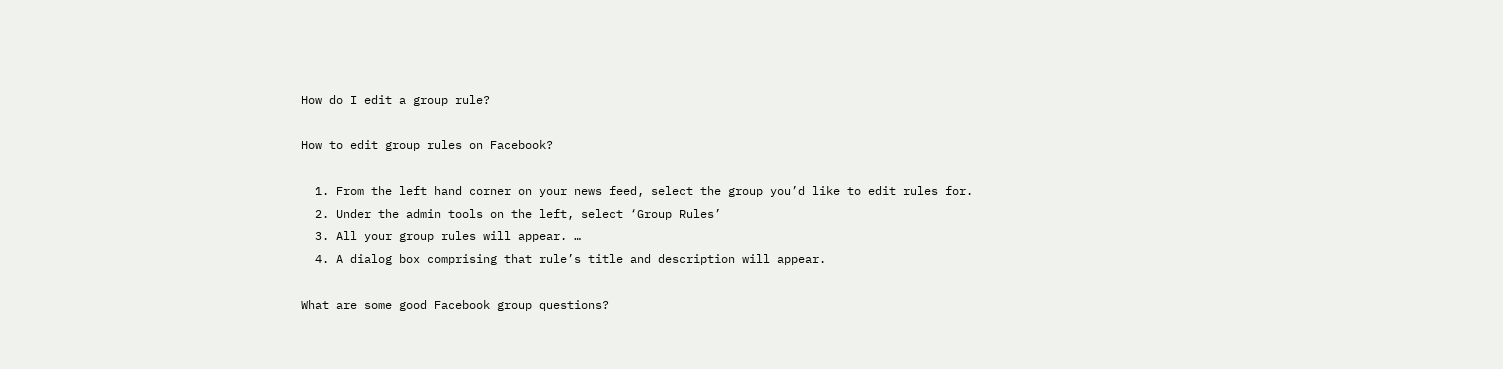How do I edit a group rule?

How to edit group rules on Facebook?

  1. From the left hand corner on your news feed, select the group you’d like to edit rules for.
  2. Under the admin tools on the left, select ‘Group Rules’
  3. All your group rules will appear. …
  4. A dialog box comprising that rule’s title and description will appear.

What are some good Facebook group questions?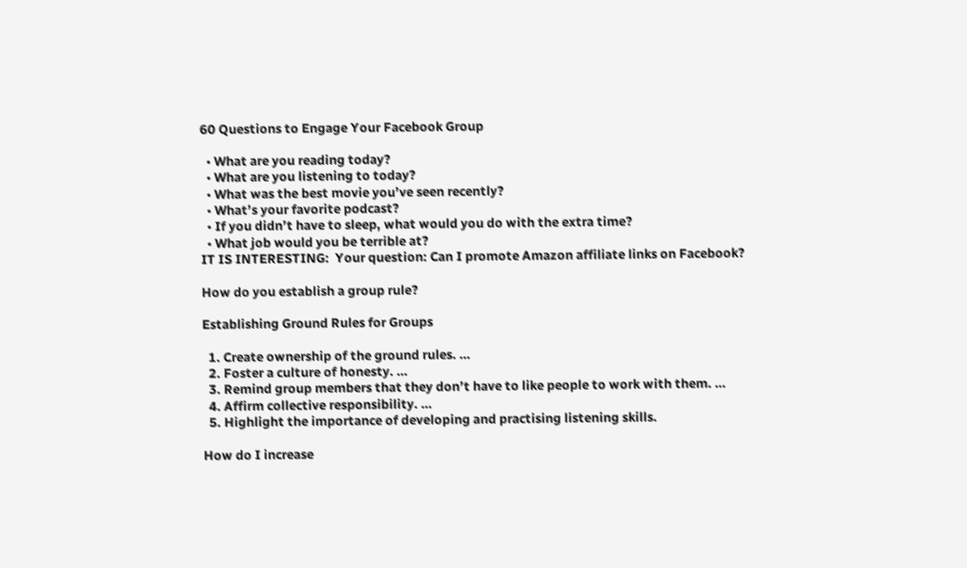60 Questions to Engage Your Facebook Group

  • What are you reading today?
  • What are you listening to today?
  • What was the best movie you’ve seen recently?
  • What’s your favorite podcast?
  • If you didn’t have to sleep, what would you do with the extra time?
  • What job would you be terrible at?
IT IS INTERESTING:  Your question: Can I promote Amazon affiliate links on Facebook?

How do you establish a group rule?

Establishing Ground Rules for Groups

  1. Create ownership of the ground rules. …
  2. Foster a culture of honesty. …
  3. Remind group members that they don’t have to like people to work with them. …
  4. Affirm collective responsibility. …
  5. Highlight the importance of developing and practising listening skills.

How do I increase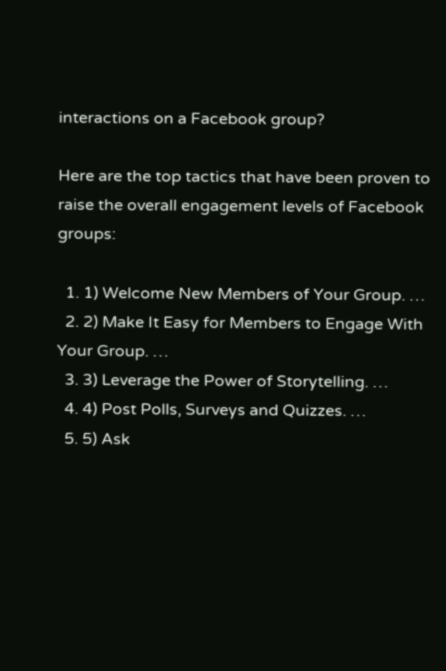interactions on a Facebook group?

Here are the top tactics that have been proven to raise the overall engagement levels of Facebook groups:

  1. 1) Welcome New Members of Your Group. …
  2. 2) Make It Easy for Members to Engage With Your Group. …
  3. 3) Leverage the Power of Storytelling. …
  4. 4) Post Polls, Surveys and Quizzes. …
  5. 5) Ask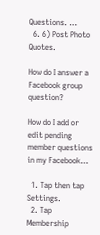Questions. …
  6. 6) Post Photo Quotes.

How do I answer a Facebook group question?

How do I add or edit pending member questions in my Facebook…

  1. Tap then tap Settings.
  2. Tap Membership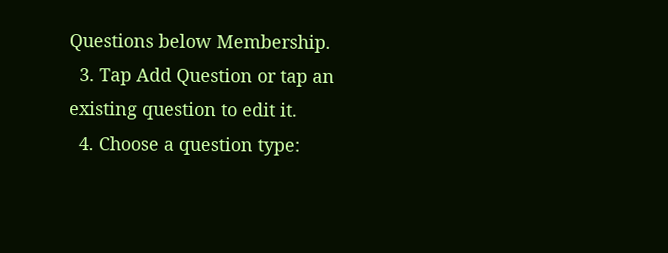Questions below Membership.
  3. Tap Add Question or tap an existing question to edit it.
  4. Choose a question type: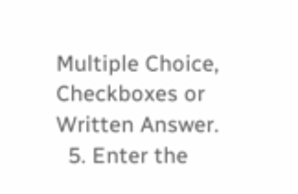Multiple Choice, Checkboxes or Written Answer.
  5. Enter the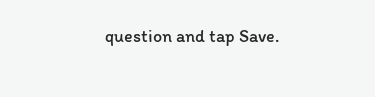question and tap Save.